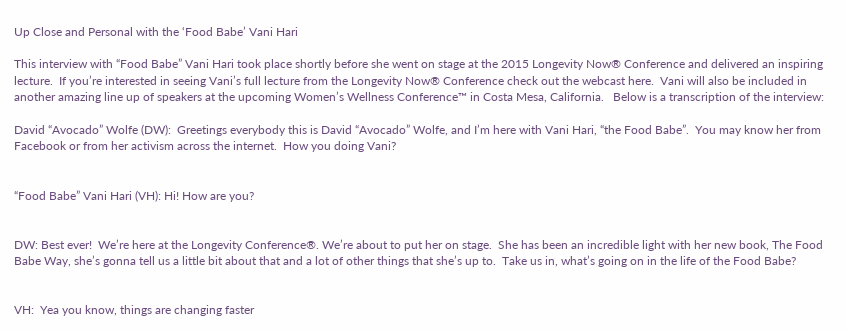Up Close and Personal with the ‘Food Babe’ Vani Hari

This interview with “Food Babe” Vani Hari took place shortly before she went on stage at the 2015 Longevity Now® Conference and delivered an inspiring lecture.  If you’re interested in seeing Vani’s full lecture from the Longevity Now® Conference check out the webcast here.  Vani will also be included in another amazing line up of speakers at the upcoming Women’s Wellness Conference™ in Costa Mesa, California.   Below is a transcription of the interview:

David “Avocado” Wolfe (DW):  Greetings everybody this is David “Avocado” Wolfe, and I’m here with Vani Hari, “the Food Babe”.  You may know her from Facebook or from her activism across the internet.  How you doing Vani?


“Food Babe” Vani Hari (VH): Hi! How are you?


DW: Best ever!  We’re here at the Longevity Conference®. We’re about to put her on stage.  She has been an incredible light with her new book, The Food Babe Way, she’s gonna tell us a little bit about that and a lot of other things that she’s up to.  Take us in, what’s going on in the life of the Food Babe?


VH:  Yea you know, things are changing faster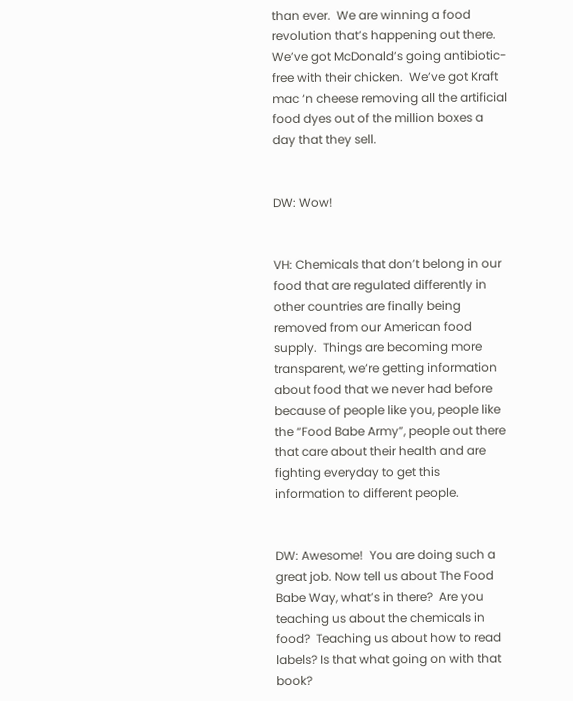than ever.  We are winning a food revolution that’s happening out there.  We’ve got McDonald’s going antibiotic-free with their chicken.  We’ve got Kraft mac ‘n cheese removing all the artificial food dyes out of the million boxes a day that they sell.


DW: Wow!


VH: Chemicals that don’t belong in our food that are regulated differently in other countries are finally being removed from our American food supply.  Things are becoming more transparent, we’re getting information about food that we never had before because of people like you, people like the “Food Babe Army”, people out there that care about their health and are fighting everyday to get this information to different people.


DW: Awesome!  You are doing such a great job. Now tell us about The Food Babe Way, what’s in there?  Are you teaching us about the chemicals in food?  Teaching us about how to read labels? Is that what going on with that book?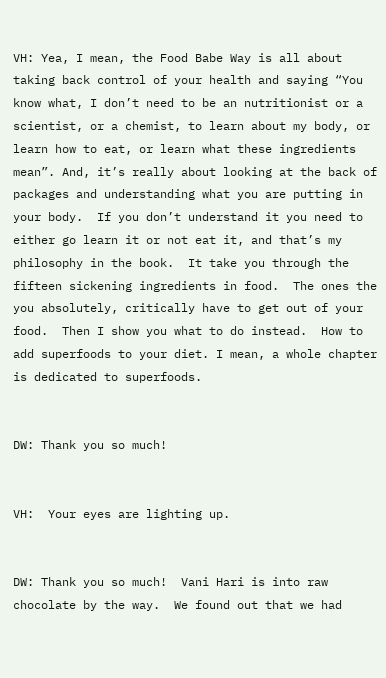VH: Yea, I mean, the Food Babe Way is all about taking back control of your health and saying “You know what, I don’t need to be an nutritionist or a scientist, or a chemist, to learn about my body, or learn how to eat, or learn what these ingredients mean”. And, it’s really about looking at the back of packages and understanding what you are putting in your body.  If you don’t understand it you need to either go learn it or not eat it, and that’s my philosophy in the book.  It take you through the fifteen sickening ingredients in food.  The ones the you absolutely, critically have to get out of your food.  Then I show you what to do instead.  How to add superfoods to your diet. I mean, a whole chapter is dedicated to superfoods.


DW: Thank you so much!


VH:  Your eyes are lighting up.


DW: Thank you so much!  Vani Hari is into raw chocolate by the way.  We found out that we had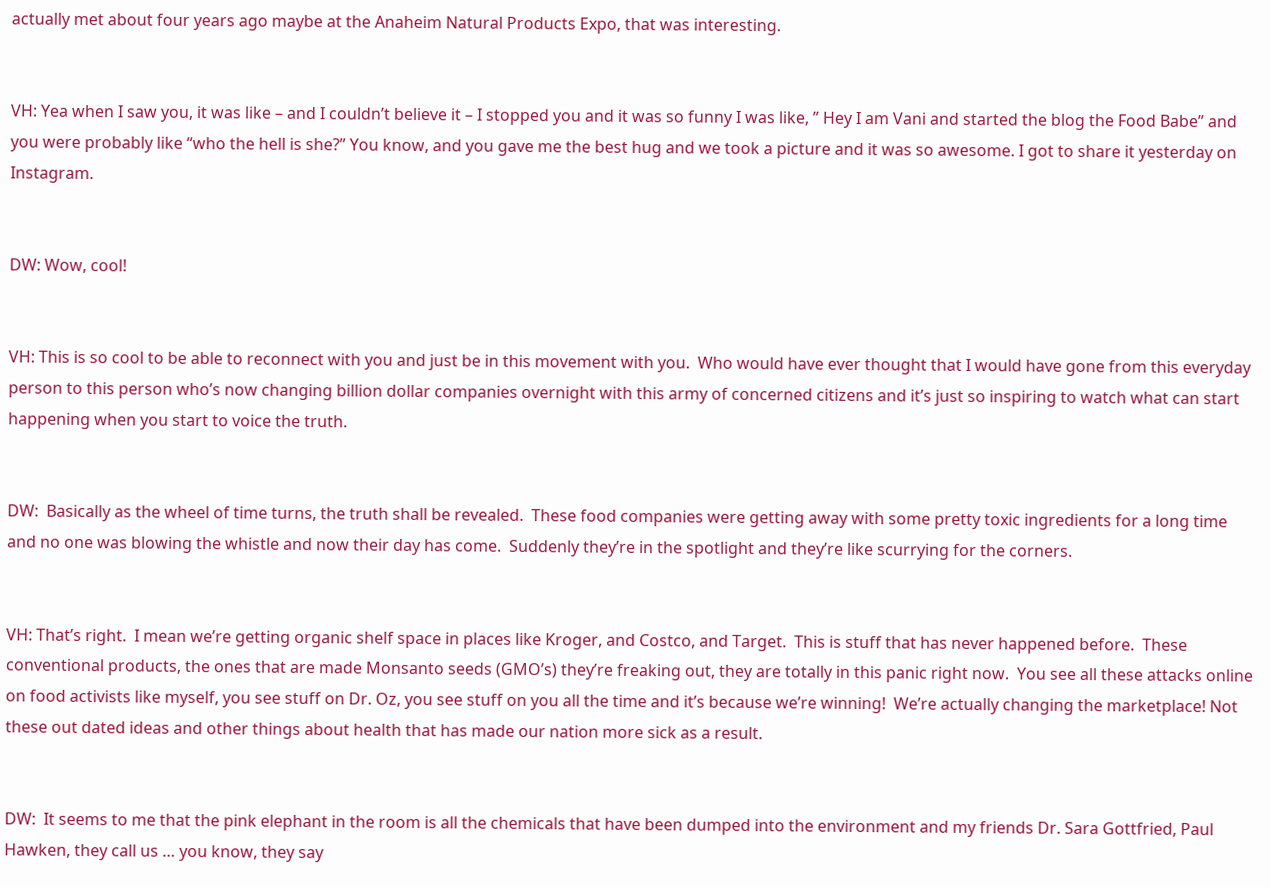actually met about four years ago maybe at the Anaheim Natural Products Expo, that was interesting.


VH: Yea when I saw you, it was like – and I couldn’t believe it – I stopped you and it was so funny I was like, ” Hey I am Vani and started the blog the Food Babe” and you were probably like “who the hell is she?” You know, and you gave me the best hug and we took a picture and it was so awesome. I got to share it yesterday on Instagram.


DW: Wow, cool!


VH: This is so cool to be able to reconnect with you and just be in this movement with you.  Who would have ever thought that I would have gone from this everyday person to this person who’s now changing billion dollar companies overnight with this army of concerned citizens and it’s just so inspiring to watch what can start happening when you start to voice the truth.


DW:  Basically as the wheel of time turns, the truth shall be revealed.  These food companies were getting away with some pretty toxic ingredients for a long time and no one was blowing the whistle and now their day has come.  Suddenly they’re in the spotlight and they’re like scurrying for the corners.


VH: That’s right.  I mean we’re getting organic shelf space in places like Kroger, and Costco, and Target.  This is stuff that has never happened before.  These conventional products, the ones that are made Monsanto seeds (GMO’s) they’re freaking out, they are totally in this panic right now.  You see all these attacks online on food activists like myself, you see stuff on Dr. Oz, you see stuff on you all the time and it’s because we’re winning!  We’re actually changing the marketplace! Not these out dated ideas and other things about health that has made our nation more sick as a result.


DW:  It seems to me that the pink elephant in the room is all the chemicals that have been dumped into the environment and my friends Dr. Sara Gottfried, Paul Hawken, they call us … you know, they say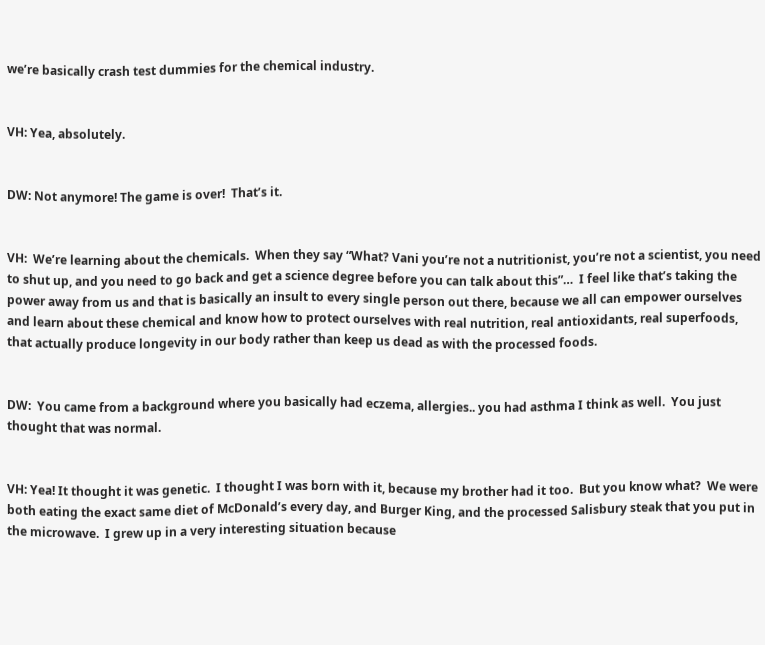we’re basically crash test dummies for the chemical industry.


VH: Yea, absolutely.


DW: Not anymore! The game is over!  That’s it.


VH:  We’re learning about the chemicals.  When they say “What? Vani you’re not a nutritionist, you’re not a scientist, you need to shut up, and you need to go back and get a science degree before you can talk about this”…  I feel like that’s taking the power away from us and that is basically an insult to every single person out there, because we all can empower ourselves and learn about these chemical and know how to protect ourselves with real nutrition, real antioxidants, real superfoods, that actually produce longevity in our body rather than keep us dead as with the processed foods.


DW:  You came from a background where you basically had eczema, allergies.. you had asthma I think as well.  You just thought that was normal.


VH: Yea! It thought it was genetic.  I thought I was born with it, because my brother had it too.  But you know what?  We were both eating the exact same diet of McDonald’s every day, and Burger King, and the processed Salisbury steak that you put in the microwave.  I grew up in a very interesting situation because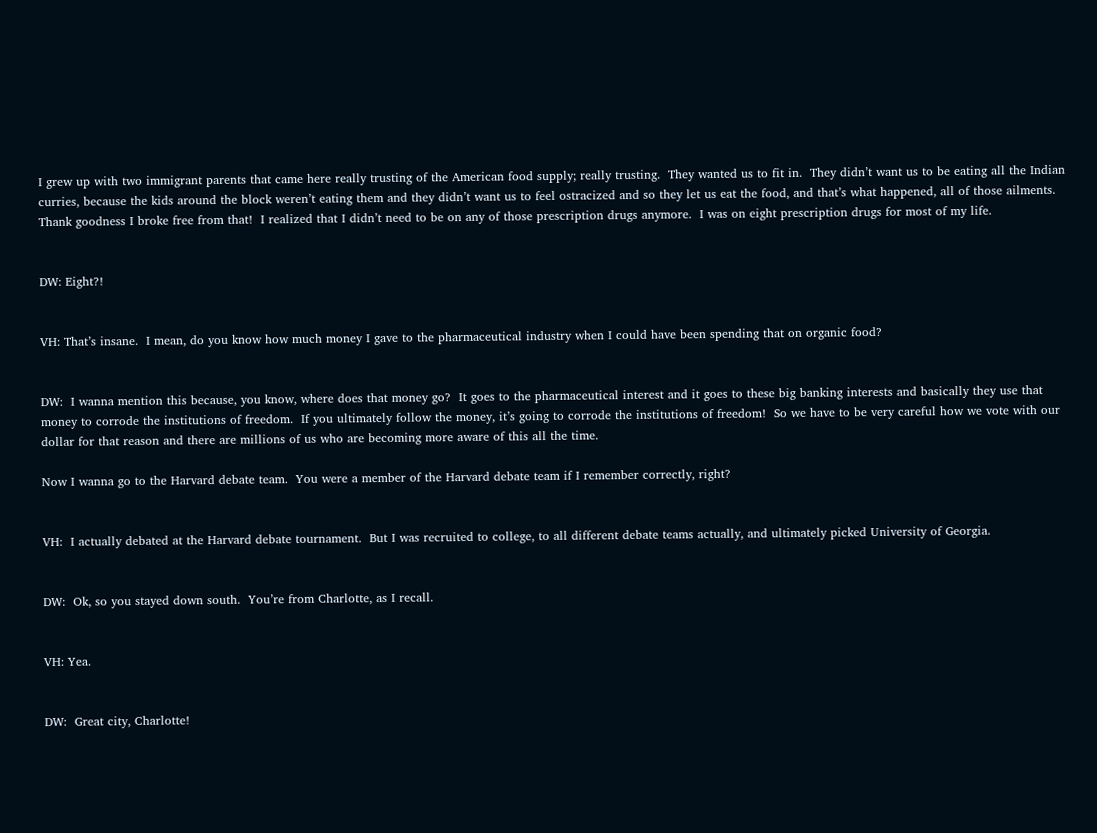I grew up with two immigrant parents that came here really trusting of the American food supply; really trusting.  They wanted us to fit in.  They didn’t want us to be eating all the Indian curries, because the kids around the block weren’t eating them and they didn’t want us to feel ostracized and so they let us eat the food, and that’s what happened, all of those ailments.  Thank goodness I broke free from that!  I realized that I didn’t need to be on any of those prescription drugs anymore.  I was on eight prescription drugs for most of my life.


DW: Eight?!


VH: That’s insane.  I mean, do you know how much money I gave to the pharmaceutical industry when I could have been spending that on organic food?


DW:  I wanna mention this because, you know, where does that money go?  It goes to the pharmaceutical interest and it goes to these big banking interests and basically they use that money to corrode the institutions of freedom.  If you ultimately follow the money, it’s going to corrode the institutions of freedom!  So we have to be very careful how we vote with our dollar for that reason and there are millions of us who are becoming more aware of this all the time.

Now I wanna go to the Harvard debate team.  You were a member of the Harvard debate team if I remember correctly, right?


VH:  I actually debated at the Harvard debate tournament.  But I was recruited to college, to all different debate teams actually, and ultimately picked University of Georgia.


DW:  Ok, so you stayed down south.  You’re from Charlotte, as I recall.


VH: Yea.


DW:  Great city, Charlotte!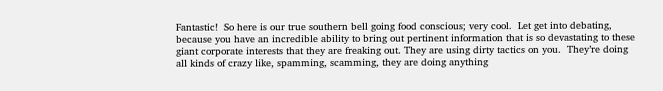Fantastic!  So here is our true southern bell going food conscious; very cool.  Let get into debating, because you have an incredible ability to bring out pertinent information that is so devastating to these giant corporate interests that they are freaking out. They are using dirty tactics on you.  They’re doing all kinds of crazy like, spamming, scamming, they are doing anything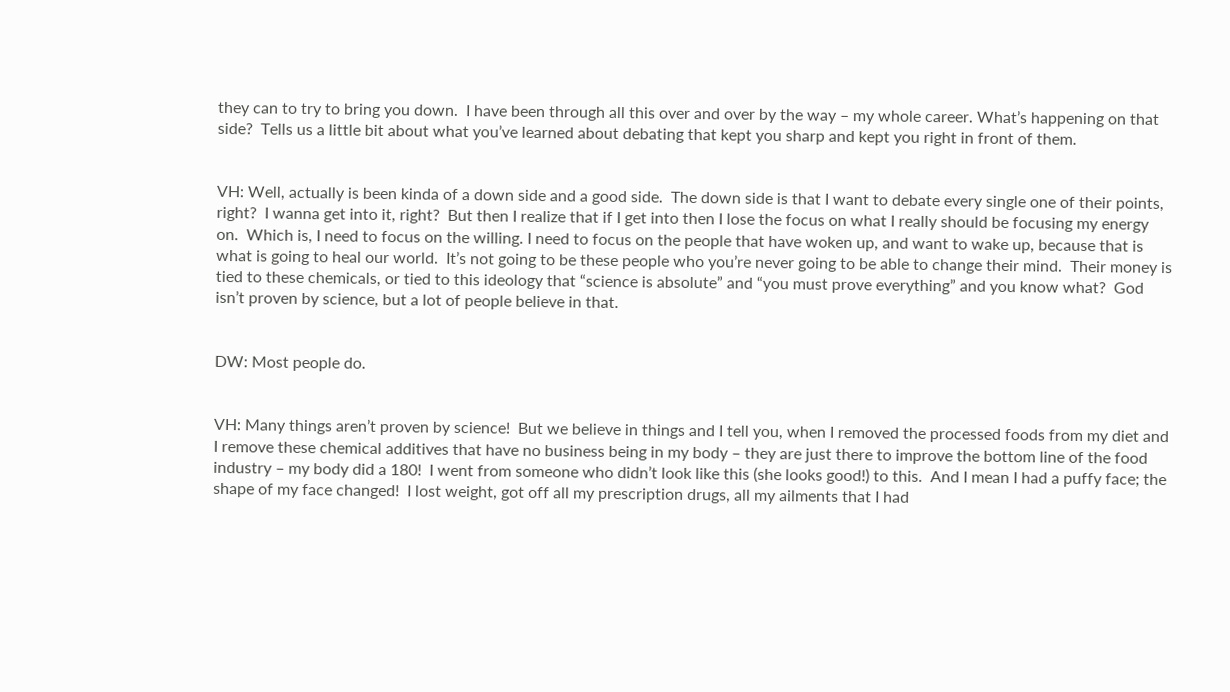they can to try to bring you down.  I have been through all this over and over by the way – my whole career. What’s happening on that side?  Tells us a little bit about what you’ve learned about debating that kept you sharp and kept you right in front of them.


VH: Well, actually is been kinda of a down side and a good side.  The down side is that I want to debate every single one of their points, right?  I wanna get into it, right?  But then I realize that if I get into then I lose the focus on what I really should be focusing my energy on.  Which is, I need to focus on the willing. I need to focus on the people that have woken up, and want to wake up, because that is what is going to heal our world.  It’s not going to be these people who you’re never going to be able to change their mind.  Their money is tied to these chemicals, or tied to this ideology that “science is absolute” and “you must prove everything” and you know what?  God isn’t proven by science, but a lot of people believe in that.


DW: Most people do.


VH: Many things aren’t proven by science!  But we believe in things and I tell you, when I removed the processed foods from my diet and I remove these chemical additives that have no business being in my body – they are just there to improve the bottom line of the food industry – my body did a 180!  I went from someone who didn’t look like this (she looks good!) to this.  And I mean I had a puffy face; the shape of my face changed!  I lost weight, got off all my prescription drugs, all my ailments that I had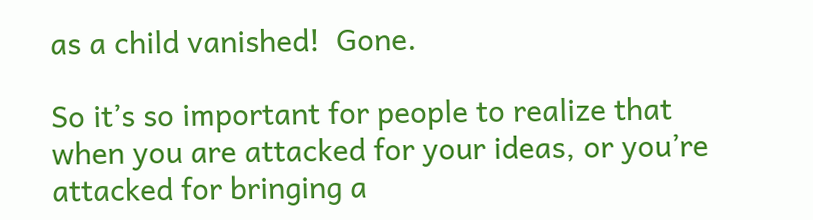as a child vanished!  Gone.

So it’s so important for people to realize that when you are attacked for your ideas, or you’re attacked for bringing a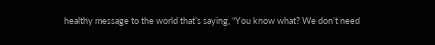healthy message to the world that’s saying, “You know what? We don’t need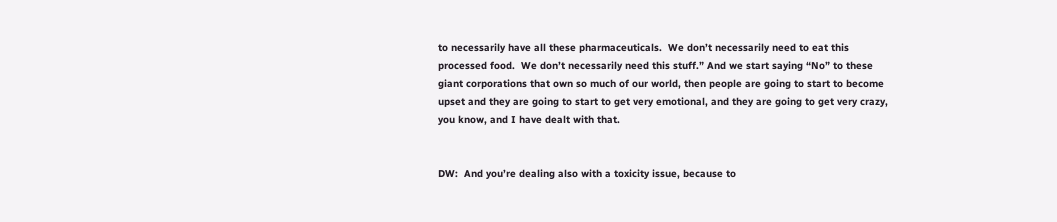to necessarily have all these pharmaceuticals.  We don’t necessarily need to eat this processed food.  We don’t necessarily need this stuff.” And we start saying “No” to these giant corporations that own so much of our world, then people are going to start to become upset and they are going to start to get very emotional, and they are going to get very crazy, you know, and I have dealt with that.


DW:  And you’re dealing also with a toxicity issue, because to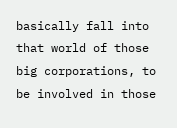basically fall into that world of those big corporations, to be involved in those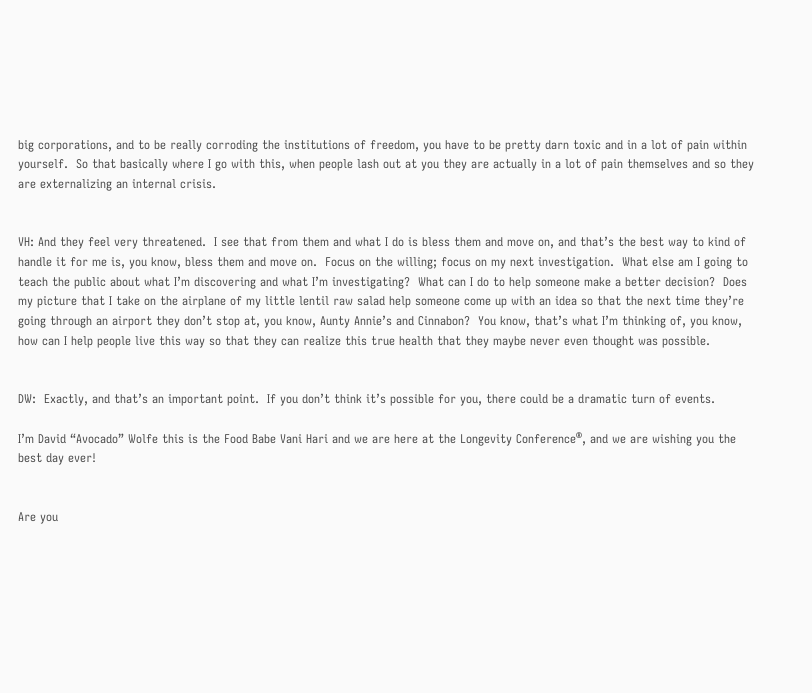big corporations, and to be really corroding the institutions of freedom, you have to be pretty darn toxic and in a lot of pain within yourself.  So that basically where I go with this, when people lash out at you they are actually in a lot of pain themselves and so they are externalizing an internal crisis.


VH: And they feel very threatened.  I see that from them and what I do is bless them and move on, and that’s the best way to kind of handle it for me is, you know, bless them and move on.  Focus on the willing; focus on my next investigation.  What else am I going to teach the public about what I’m discovering and what I’m investigating?  What can I do to help someone make a better decision?  Does my picture that I take on the airplane of my little lentil raw salad help someone come up with an idea so that the next time they’re going through an airport they don’t stop at, you know, Aunty Annie’s and Cinnabon?  You know, that’s what I’m thinking of, you know, how can I help people live this way so that they can realize this true health that they maybe never even thought was possible.


DW:  Exactly, and that’s an important point.  If you don’t think it’s possible for you, there could be a dramatic turn of events.

I’m David “Avocado” Wolfe this is the Food Babe Vani Hari and we are here at the Longevity Conference®, and we are wishing you the best day ever!


Are you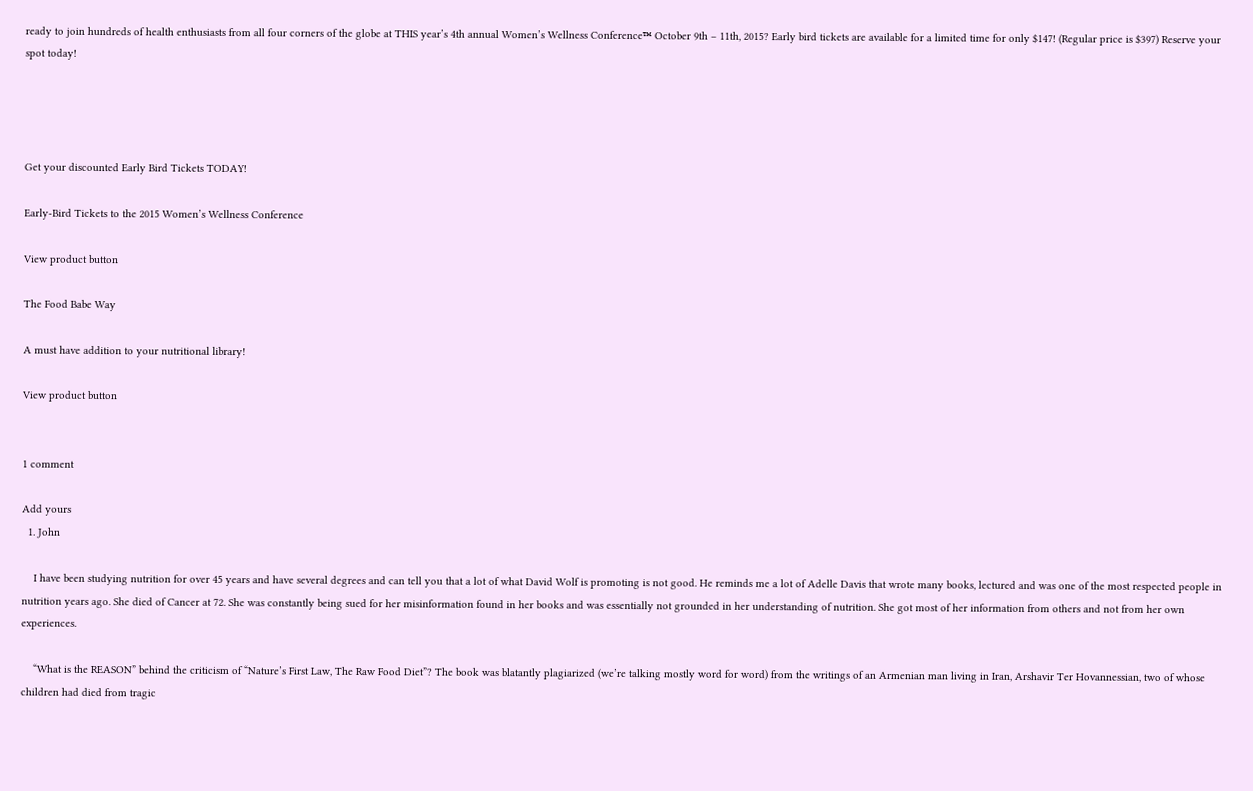ready to join hundreds of health enthusiasts from all four corners of the globe at THIS year’s 4th annual Women’s Wellness Conference™ October 9th – 11th, 2015? Early bird tickets are available for a limited time for only $147! (Regular price is $397) Reserve your spot today!




Get your discounted Early Bird Tickets TODAY!

Early-Bird Tickets to the 2015 Women’s Wellness Conference

View product button

The Food Babe Way

A must have addition to your nutritional library!

View product button


1 comment

Add yours
  1. John

    I have been studying nutrition for over 45 years and have several degrees and can tell you that a lot of what David Wolf is promoting is not good. He reminds me a lot of Adelle Davis that wrote many books, lectured and was one of the most respected people in nutrition years ago. She died of Cancer at 72. She was constantly being sued for her misinformation found in her books and was essentially not grounded in her understanding of nutrition. She got most of her information from others and not from her own experiences.

    “What is the REASON” behind the criticism of “Nature’s First Law, The Raw Food Diet”? The book was blatantly plagiarized (we’re talking mostly word for word) from the writings of an Armenian man living in Iran, Arshavir Ter Hovannessian, two of whose children had died from tragic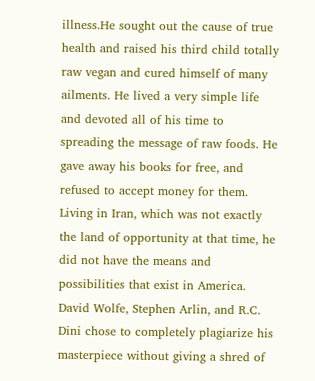illness.He sought out the cause of true health and raised his third child totally raw vegan and cured himself of many ailments. He lived a very simple life and devoted all of his time to spreading the message of raw foods. He gave away his books for free, and refused to accept money for them. Living in Iran, which was not exactly the land of opportunity at that time, he did not have the means and possibilities that exist in America. David Wolfe, Stephen Arlin, and R.C. Dini chose to completely plagiarize his masterpiece without giving a shred of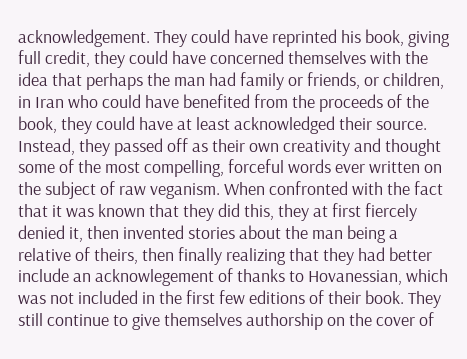acknowledgement. They could have reprinted his book, giving full credit, they could have concerned themselves with the idea that perhaps the man had family or friends, or children, in Iran who could have benefited from the proceeds of the book, they could have at least acknowledged their source. Instead, they passed off as their own creativity and thought some of the most compelling, forceful words ever written on the subject of raw veganism. When confronted with the fact that it was known that they did this, they at first fiercely denied it, then invented stories about the man being a relative of theirs, then finally realizing that they had better include an acknowlegement of thanks to Hovanessian, which was not included in the first few editions of their book. They still continue to give themselves authorship on the cover of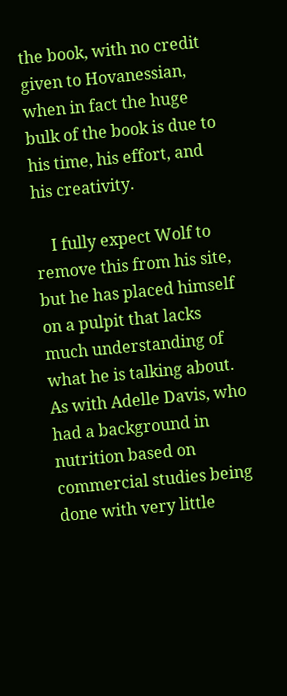the book, with no credit given to Hovanessian, when in fact the huge bulk of the book is due to his time, his effort, and his creativity.

    I fully expect Wolf to remove this from his site, but he has placed himself on a pulpit that lacks much understanding of what he is talking about. As with Adelle Davis, who had a background in nutrition based on commercial studies being done with very little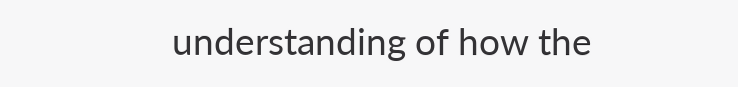understanding of how the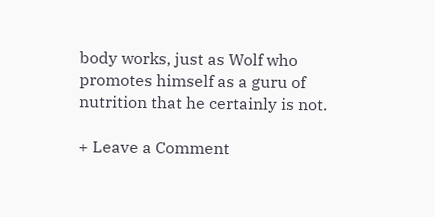body works, just as Wolf who promotes himself as a guru of nutrition that he certainly is not.

+ Leave a Comment